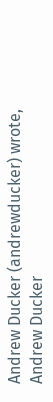Andrew Ducker (andrewducker) wrote,
Andrew Ducker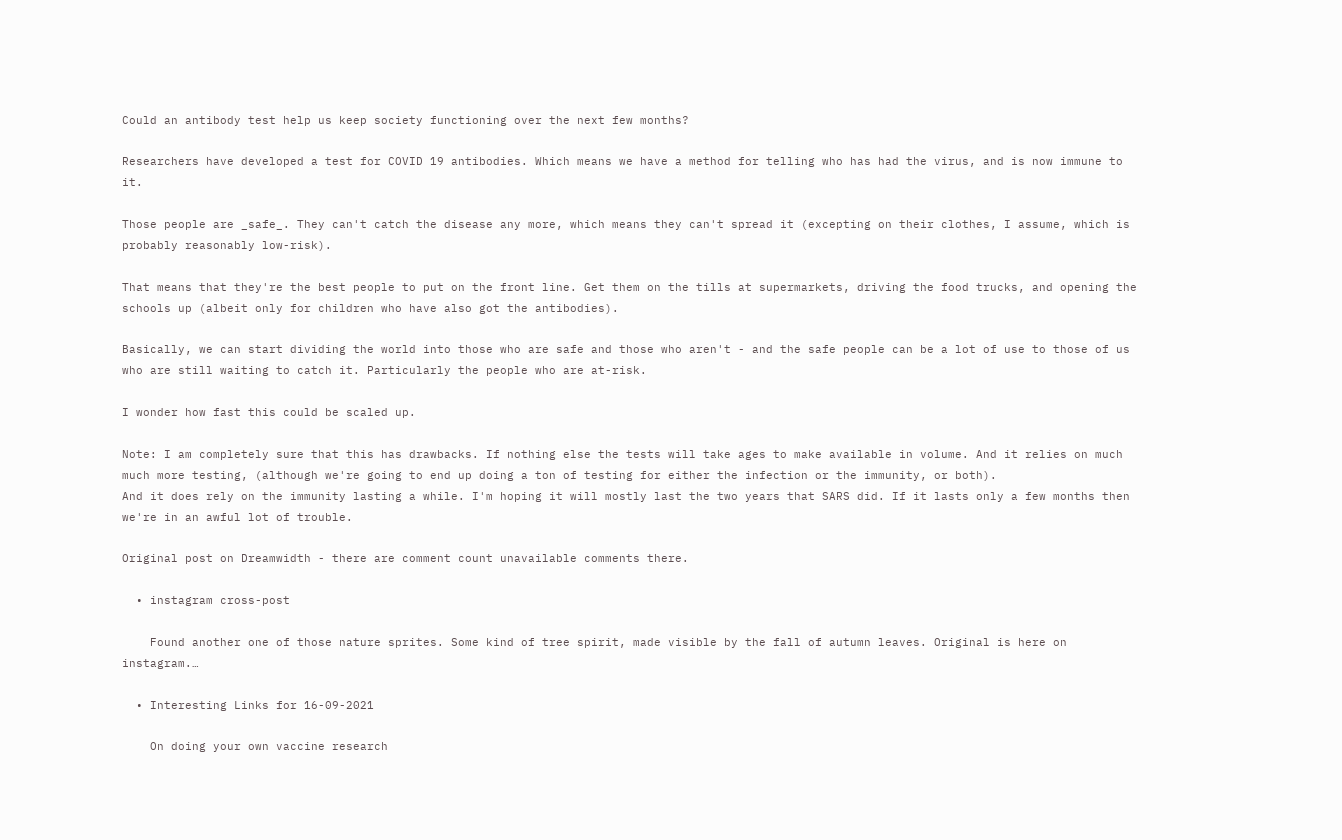Could an antibody test help us keep society functioning over the next few months?

Researchers have developed a test for COVID 19 antibodies. Which means we have a method for telling who has had the virus, and is now immune to it.

Those people are _safe_. They can't catch the disease any more, which means they can't spread it (excepting on their clothes, I assume, which is probably reasonably low-risk).

That means that they're the best people to put on the front line. Get them on the tills at supermarkets, driving the food trucks, and opening the schools up (albeit only for children who have also got the antibodies).

Basically, we can start dividing the world into those who are safe and those who aren't - and the safe people can be a lot of use to those of us who are still waiting to catch it. Particularly the people who are at-risk.

I wonder how fast this could be scaled up.

Note: I am completely sure that this has drawbacks. If nothing else the tests will take ages to make available in volume. And it relies on much much more testing, (although we're going to end up doing a ton of testing for either the infection or the immunity, or both).
And it does rely on the immunity lasting a while. I'm hoping it will mostly last the two years that SARS did. If it lasts only a few months then we're in an awful lot of trouble.

Original post on Dreamwidth - there are comment count unavailable comments there.

  • instagram cross-post

    Found another one of those nature sprites. Some kind of tree spirit, made visible by the fall of autumn leaves. Original is here on instagram.…

  • Interesting Links for 16-09-2021

    On doing your own vaccine research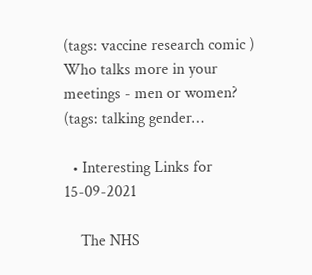(tags: vaccine research comic ) Who talks more in your meetings - men or women? (tags: talking gender…

  • Interesting Links for 15-09-2021

    The NHS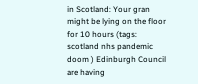in Scotland: Your gran might be lying on the floor for 10 hours (tags: scotland nhs pandemic doom ) Edinburgh Council are having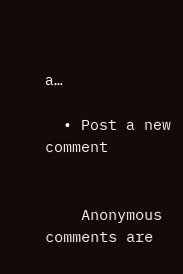a…

  • Post a new comment


    Anonymous comments are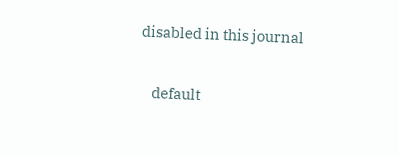disabled in this journal

    default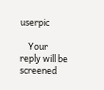userpic

    Your reply will be screened